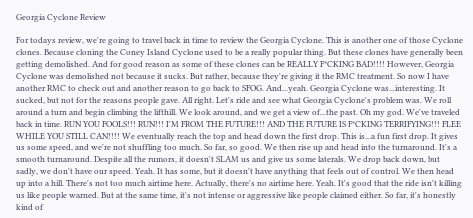Georgia Cyclone Review

For todays review, we're going to travel back in time to review the Georgia Cyclone. This is another one of those Cyclone clones. Because cloning the Coney Island Cyclone used to be a really popular thing. But these clones have generally been getting demolished. And for good reason as some of these clones can be REALLY F*CKING BAD!!!! However, Georgia Cyclone was demolished not because it sucks. But rather, because they're giving it the RMC treatment. So now I have another RMC to check out and another reason to go back to SFOG. And...yeah. Georgia Cyclone was...interesting. It sucked, but not for the reasons people gave. All right. Let's ride and see what Georgia Cyclone's problem was. We roll around a turn and begin climbing the lifthill. We look around, and we get a view of...the past. Oh my god. We've traveled back in time. RUN YOU FOOLS!!! RUN!!! I'M FROM THE FUTURE!!! AND THE FUTURE IS F*CKING TERRIFYING!!! FLEE WHILE YOU STILL CAN!!!! We eventually reach the top and head down the first drop. This is...a fun first drop. It gives us some speed, and we're not shuffling too much. So far, so good. We then rise up and head into the turnaround. It's a smooth turnaround. Despite all the rumors, it doesn't SLAM us and give us some laterals. We drop back down, but sadly, we don't have our speed. Yeah. It has some, but it doesn't have anything that feels out of control. We then head up into a hill. There's not too much airtime here. Actually, there's no airtime here. Yeah. It's good that the ride isn't killing us like people warned. But at the same time, it's not intense or aggressive like people claimed either. So far, it's honestly kind of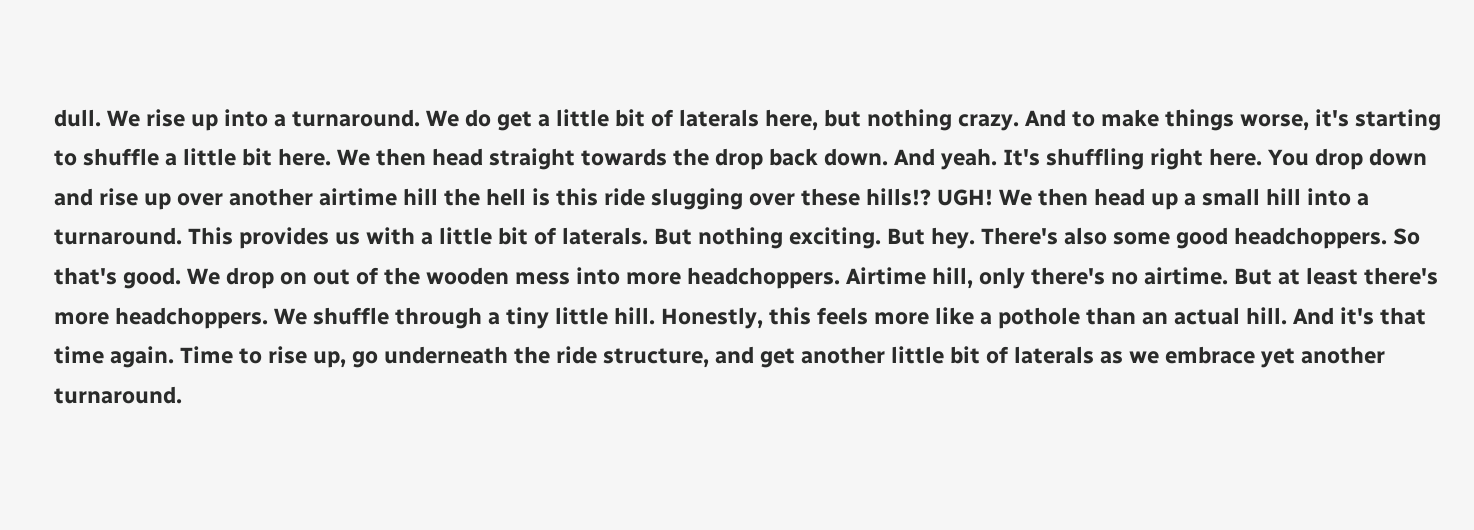dull. We rise up into a turnaround. We do get a little bit of laterals here, but nothing crazy. And to make things worse, it's starting to shuffle a little bit here. We then head straight towards the drop back down. And yeah. It's shuffling right here. You drop down and rise up over another airtime hill the hell is this ride slugging over these hills!? UGH! We then head up a small hill into a turnaround. This provides us with a little bit of laterals. But nothing exciting. But hey. There's also some good headchoppers. So that's good. We drop on out of the wooden mess into more headchoppers. Airtime hill, only there's no airtime. But at least there's more headchoppers. We shuffle through a tiny little hill. Honestly, this feels more like a pothole than an actual hill. And it's that time again. Time to rise up, go underneath the ride structure, and get another little bit of laterals as we embrace yet another turnaround.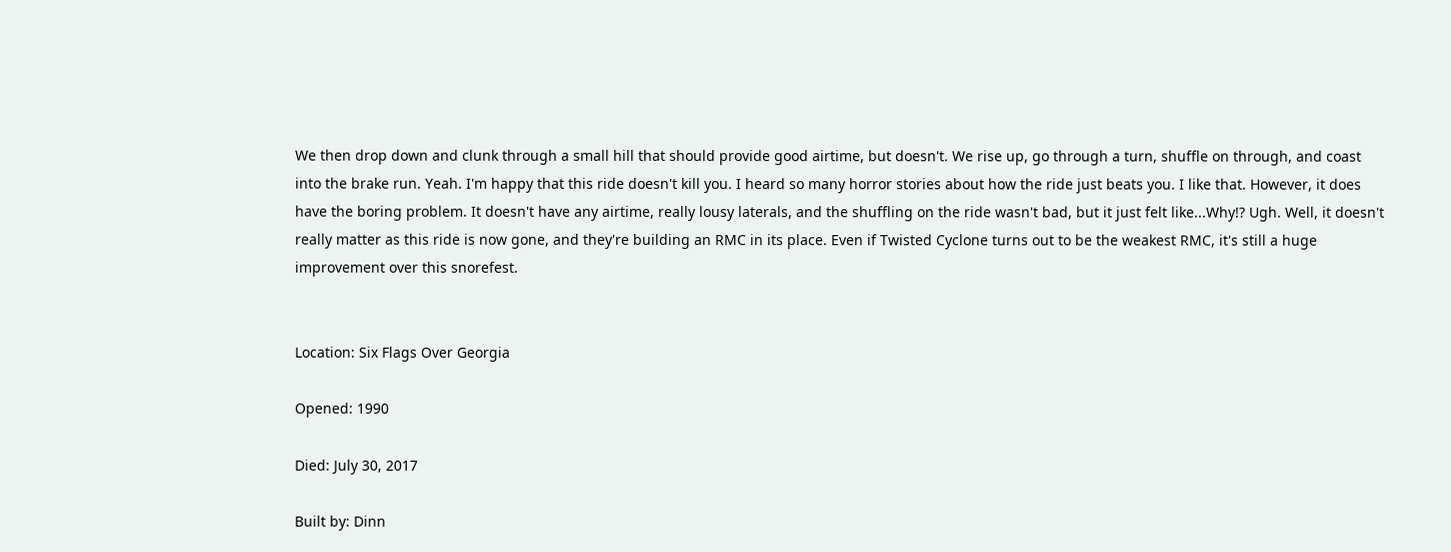We then drop down and clunk through a small hill that should provide good airtime, but doesn't. We rise up, go through a turn, shuffle on through, and coast into the brake run. Yeah. I'm happy that this ride doesn't kill you. I heard so many horror stories about how the ride just beats you. I like that. However, it does have the boring problem. It doesn't have any airtime, really lousy laterals, and the shuffling on the ride wasn't bad, but it just felt like...Why!? Ugh. Well, it doesn't really matter as this ride is now gone, and they're building an RMC in its place. Even if Twisted Cyclone turns out to be the weakest RMC, it's still a huge improvement over this snorefest.


Location: Six Flags Over Georgia

Opened: 1990

Died: July 30, 2017

Built by: Dinn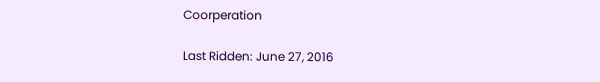Coorperation

Last Ridden: June 27, 2016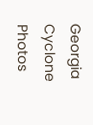Georgia Cyclone Photos